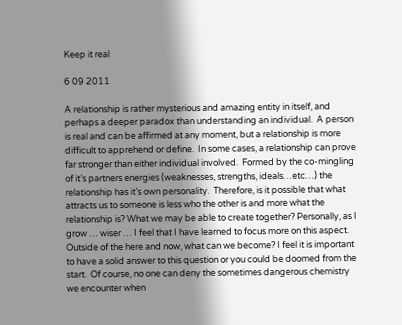Keep it real

6 09 2011

A relationship is rather mysterious and amazing entity in itself, and perhaps a deeper paradox than understanding an individual.  A person is real and can be affirmed at any moment, but a relationship is more difficult to apprehend or define.  In some cases, a relationship can prove far stronger than either individual involved.  Formed by the co-mingling of it’s partners energies (weaknesses, strengths, ideals…etc…) the relationship has it’s own personality.  Therefore, is it possible that what attracts us to someone is less who the other is and more what the relationship is? What we may be able to create together? Personally, as I grow … wiser … I feel that I have learned to focus more on this aspect.  Outside of the here and now, what can we become? I feel it is important to have a solid answer to this question or you could be doomed from the start.  Of course, no one can deny the sometimes dangerous chemistry we encounter when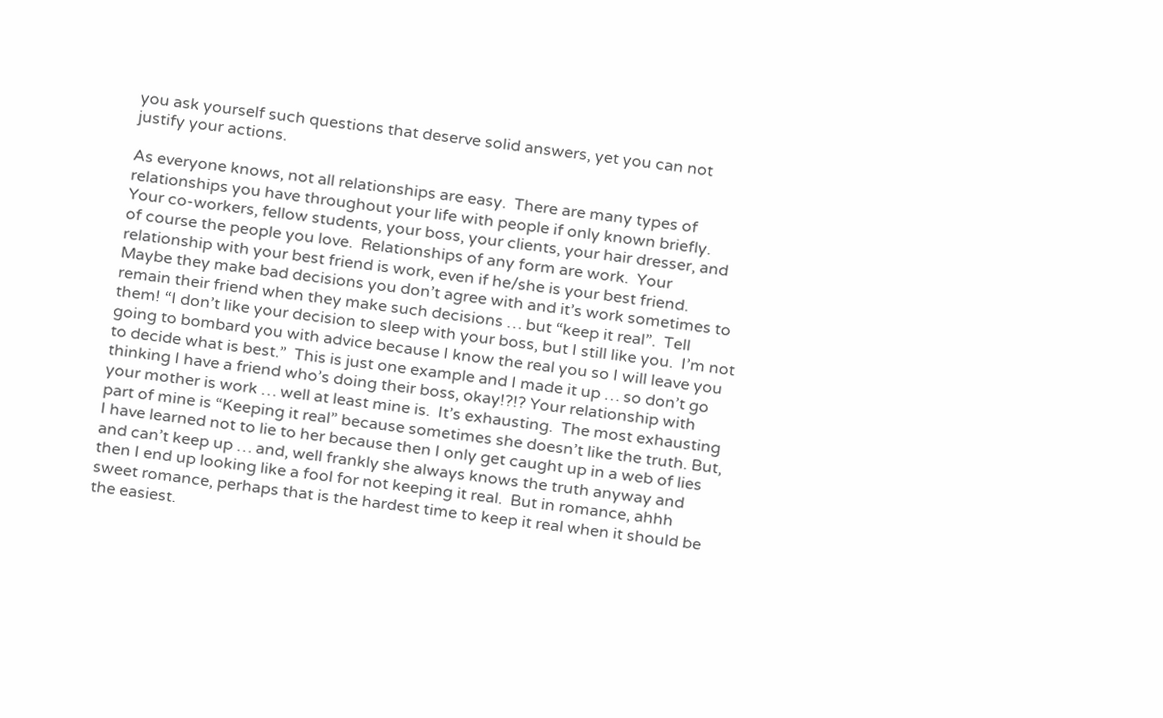you ask yourself such questions that deserve solid answers, yet you can not justify your actions.

As everyone knows, not all relationships are easy.  There are many types of relationships you have throughout your life with people if only known briefly.  Your co-workers, fellow students, your boss, your clients, your hair dresser, and of course the people you love.  Relationships of any form are work.  Your relationship with your best friend is work, even if he/she is your best friend.  Maybe they make bad decisions you don’t agree with and it’s work sometimes to remain their friend when they make such decisions … but “keep it real”.  Tell them! “I don’t like your decision to sleep with your boss, but I still like you.  I’m not going to bombard you with advice because I know the real you so I will leave you to decide what is best.”  This is just one example and I made it up … so don’t go thinking I have a friend who’s doing their boss, okay!?!? Your relationship with your mother is work … well at least mine is.  It’s exhausting.  The most exhausting part of mine is “Keeping it real” because sometimes she doesn’t like the truth. But, I have learned not to lie to her because then I only get caught up in a web of lies and can’t keep up … and, well frankly she always knows the truth anyway and then I end up looking like a fool for not keeping it real.  But in romance, ahhh sweet romance, perhaps that is the hardest time to keep it real when it should be the easiest.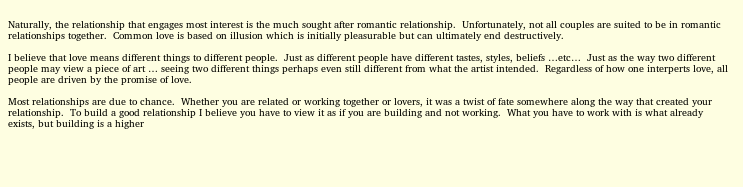Naturally, the relationship that engages most interest is the much sought after romantic relationship.  Unfortunately, not all couples are suited to be in romantic relationships together.  Common love is based on illusion which is initially pleasurable but can ultimately end destructively.

I believe that love means different things to different people.  Just as different people have different tastes, styles, beliefs …etc…  Just as the way two different people may view a piece of art … seeing two different things perhaps even still different from what the artist intended.  Regardless of how one interperts love, all people are driven by the promise of love.

Most relationships are due to chance.  Whether you are related or working together or lovers, it was a twist of fate somewhere along the way that created your relationship.  To build a good relationship I believe you have to view it as if you are building and not working.  What you have to work with is what already exists, but building is a higher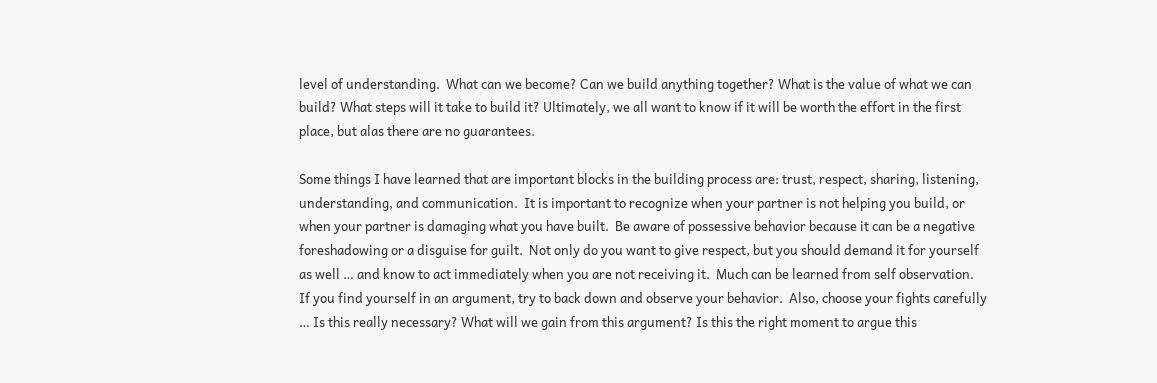level of understanding.  What can we become? Can we build anything together? What is the value of what we can build? What steps will it take to build it? Ultimately, we all want to know if it will be worth the effort in the first place, but alas there are no guarantees.

Some things I have learned that are important blocks in the building process are: trust, respect, sharing, listening, understanding, and communication.  It is important to recognize when your partner is not helping you build, or when your partner is damaging what you have built.  Be aware of possessive behavior because it can be a negative foreshadowing or a disguise for guilt.  Not only do you want to give respect, but you should demand it for yourself as well … and know to act immediately when you are not receiving it.  Much can be learned from self observation.  If you find yourself in an argument, try to back down and observe your behavior.  Also, choose your fights carefully … Is this really necessary? What will we gain from this argument? Is this the right moment to argue this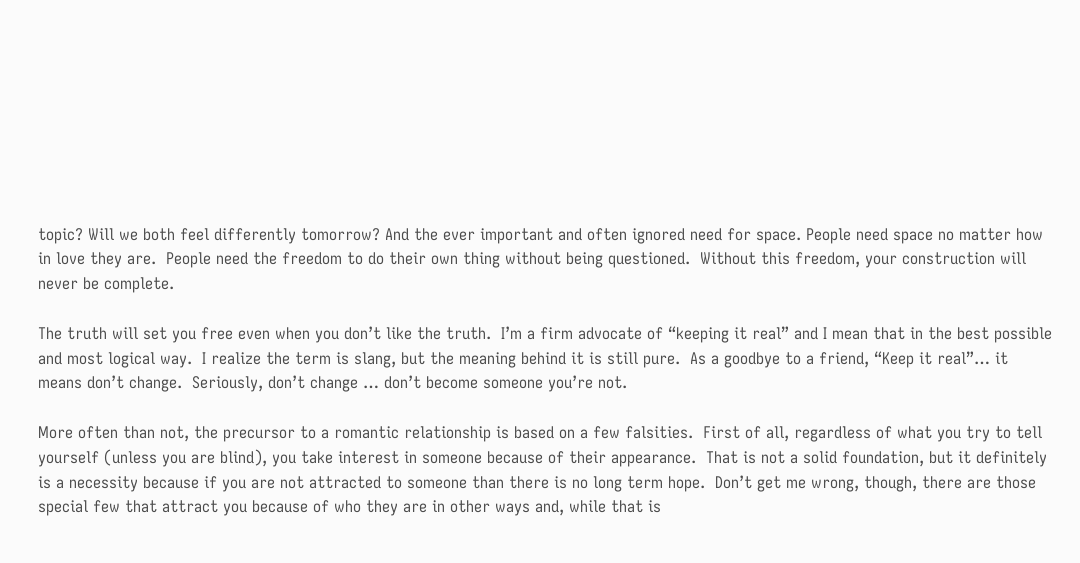topic? Will we both feel differently tomorrow? And the ever important and often ignored need for space. People need space no matter how in love they are.  People need the freedom to do their own thing without being questioned.  Without this freedom, your construction will never be complete.

The truth will set you free even when you don’t like the truth.  I’m a firm advocate of “keeping it real” and I mean that in the best possible and most logical way.  I realize the term is slang, but the meaning behind it is still pure.  As a goodbye to a friend, “Keep it real”… it means don’t change.  Seriously, don’t change … don’t become someone you’re not.

More often than not, the precursor to a romantic relationship is based on a few falsities.  First of all, regardless of what you try to tell yourself (unless you are blind), you take interest in someone because of their appearance.  That is not a solid foundation, but it definitely is a necessity because if you are not attracted to someone than there is no long term hope.  Don’t get me wrong, though, there are those special few that attract you because of who they are in other ways and, while that is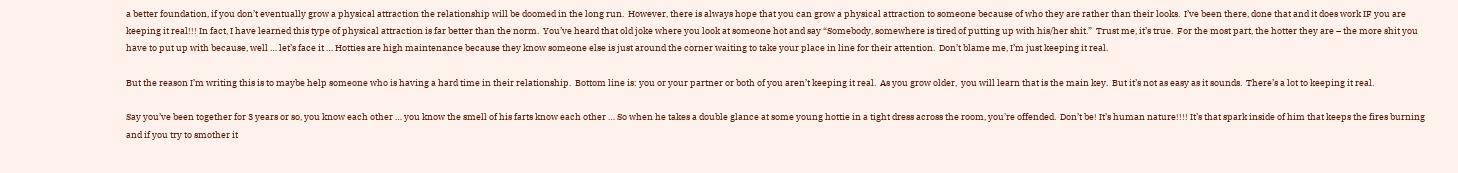a better foundation, if you don’t eventually grow a physical attraction the relationship will be doomed in the long run.  However, there is always hope that you can grow a physical attraction to someone because of who they are rather than their looks.  I’ve been there, done that and it does work IF you are keeping it real!!! In fact, I have learned this type of physical attraction is far better than the norm.  You’ve heard that old joke where you look at someone hot and say “Somebody, somewhere is tired of putting up with his/her shit.”  Trust me, it’s true.  For the most part, the hotter they are – the more shit you have to put up with because, well … let’s face it … Hotties are high maintenance because they know someone else is just around the corner waiting to take your place in line for their attention.  Don’t blame me, I’m just keeping it real.

But the reason I’m writing this is to maybe help someone who is having a hard time in their relationship.  Bottom line is: you or your partner or both of you aren’t keeping it real.  As you grow older,  you will learn that is the main key.  But it’s not as easy as it sounds.  There’s a lot to keeping it real.

Say you’ve been together for 3 years or so, you know each other … you know the smell of his farts know each other … So when he takes a double glance at some young hottie in a tight dress across the room, you’re offended.  Don’t be! It’s human nature!!!! It’s that spark inside of him that keeps the fires burning and if you try to smother it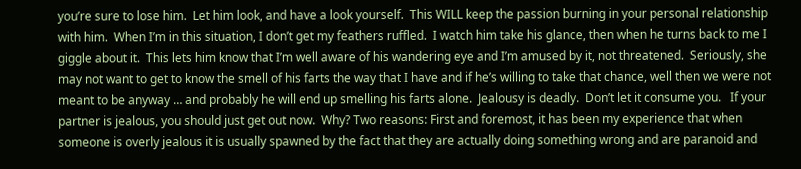you’re sure to lose him.  Let him look, and have a look yourself.  This WILL keep the passion burning in your personal relationship with him.  When I’m in this situation, I don’t get my feathers ruffled.  I watch him take his glance, then when he turns back to me I giggle about it.  This lets him know that I’m well aware of his wandering eye and I’m amused by it, not threatened.  Seriously, she may not want to get to know the smell of his farts the way that I have and if he’s willing to take that chance, well then we were not meant to be anyway … and probably he will end up smelling his farts alone.  Jealousy is deadly.  Don’t let it consume you.   If your partner is jealous, you should just get out now.  Why? Two reasons: First and foremost, it has been my experience that when someone is overly jealous it is usually spawned by the fact that they are actually doing something wrong and are paranoid and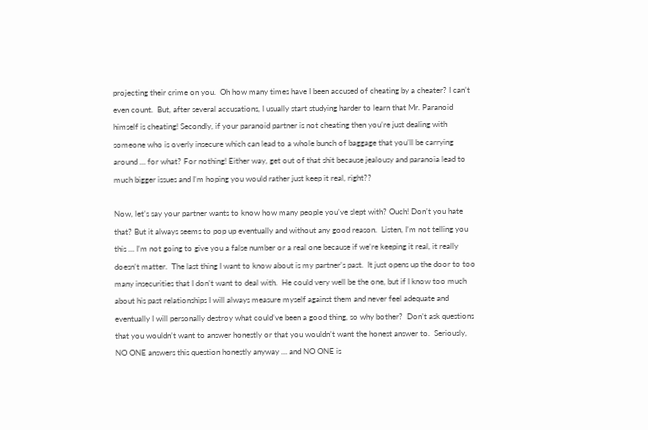projecting their crime on you.  Oh how many times have I been accused of cheating by a cheater? I can’t even count.  But, after several accusations, I usually start studying harder to learn that Mr. Paranoid himself is cheating! Secondly, if your paranoid partner is not cheating then you’re just dealing with someone who is overly insecure which can lead to a whole bunch of baggage that you’ll be carrying around … for what? For nothing! Either way, get out of that shit because jealousy and paranoia lead to much bigger issues and I’m hoping you would rather just keep it real, right??

Now, let’s say your partner wants to know how many people you’ve slept with? Ouch! Don’t you hate that? But it always seems to pop up eventually and without any good reason.  Listen, I’m not telling you this … I’m not going to give you a false number or a real one because if we’re keeping it real, it really doesn’t matter.  The last thing I want to know about is my partner’s past.  It just opens up the door to too many insecurities that I don’t want to deal with.  He could very well be the one, but if I know too much about his past relationships I will always measure myself against them and never feel adequate and eventually I will personally destroy what could’ve been a good thing, so why bother?  Don’t ask questions that you wouldn’t want to answer honestly or that you wouldn’t want the honest answer to.  Seriously,  NO ONE answers this question honestly anyway … and NO ONE is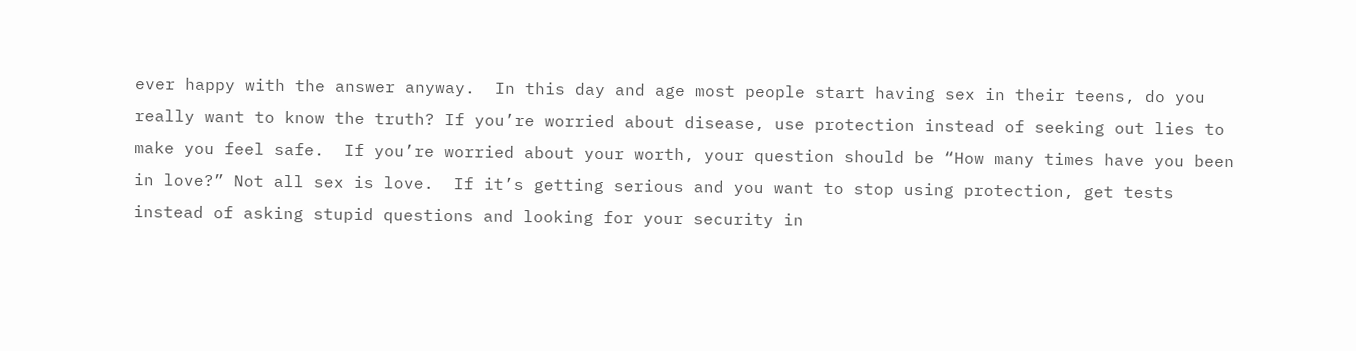ever happy with the answer anyway.  In this day and age most people start having sex in their teens, do you really want to know the truth? If you’re worried about disease, use protection instead of seeking out lies to make you feel safe.  If you’re worried about your worth, your question should be “How many times have you been in love?” Not all sex is love.  If it’s getting serious and you want to stop using protection, get tests instead of asking stupid questions and looking for your security in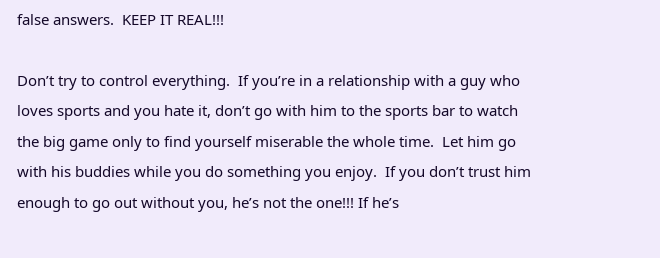false answers.  KEEP IT REAL!!!

Don’t try to control everything.  If you’re in a relationship with a guy who loves sports and you hate it, don’t go with him to the sports bar to watch the big game only to find yourself miserable the whole time.  Let him go with his buddies while you do something you enjoy.  If you don’t trust him enough to go out without you, he’s not the one!!! If he’s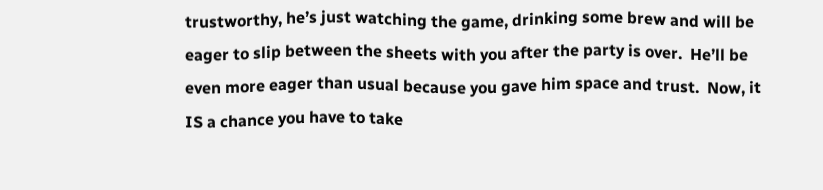trustworthy, he’s just watching the game, drinking some brew and will be eager to slip between the sheets with you after the party is over.  He’ll be even more eager than usual because you gave him space and trust.  Now, it IS a chance you have to take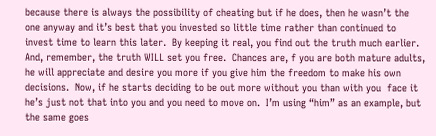because there is always the possibility of cheating but if he does, then he wasn’t the one anyway and it’s best that you invested so little time rather than continued to invest time to learn this later.  By keeping it real, you find out the truth much earlier.  And, remember, the truth WILL set you free.  Chances are, f you are both mature adults, he will appreciate and desire you more if you give him the freedom to make his own decisions.  Now, if he starts deciding to be out more without you than with you  face it he’s just not that into you and you need to move on.  I’m using “him” as an example, but the same goes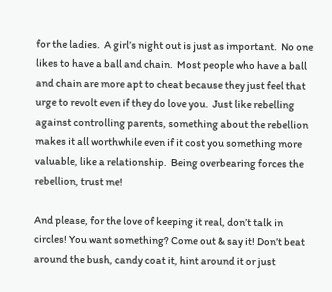for the ladies.  A girl’s night out is just as important.  No one likes to have a ball and chain.  Most people who have a ball and chain are more apt to cheat because they just feel that urge to revolt even if they do love you.  Just like rebelling against controlling parents, something about the rebellion makes it all worthwhile even if it cost you something more valuable, like a relationship.  Being overbearing forces the rebellion, trust me!

And please, for the love of keeping it real, don’t talk in circles! You want something? Come out & say it! Don’t beat around the bush, candy coat it, hint around it or just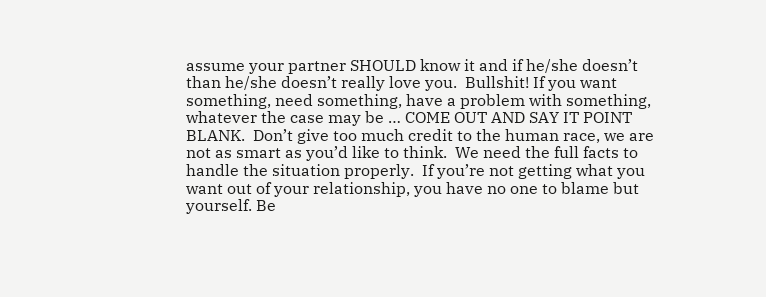assume your partner SHOULD know it and if he/she doesn’t than he/she doesn’t really love you.  Bullshit! If you want something, need something, have a problem with something, whatever the case may be … COME OUT AND SAY IT POINT BLANK.  Don’t give too much credit to the human race, we are not as smart as you’d like to think.  We need the full facts to handle the situation properly.  If you’re not getting what you want out of your relationship, you have no one to blame but yourself. Be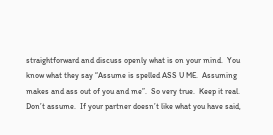straightforward and discuss openly what is on your mind.  You know what they say “Assume is spelled ASS U ME.  Assuming makes and ass out of you and me”.  So very true.  Keep it real.  Don’t assume.  If your partner doesn’t like what you have said,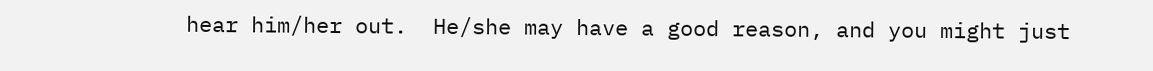hear him/her out.  He/she may have a good reason, and you might just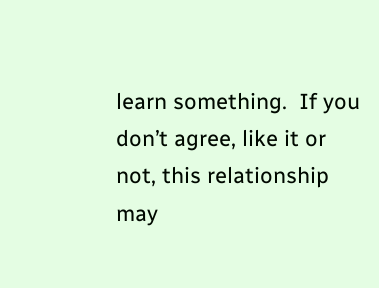learn something.  If you don’t agree, like it or not, this relationship may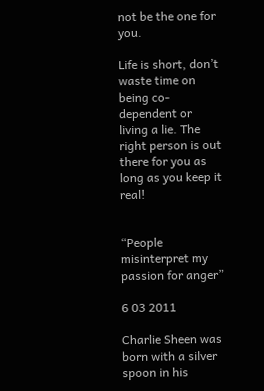not be the one for you.

Life is short, don’t waste time on being co-dependent or living a lie. The right person is out there for you as long as you keep it real!


“People misinterpret my passion for anger”

6 03 2011

Charlie Sheen was born with a silver spoon in his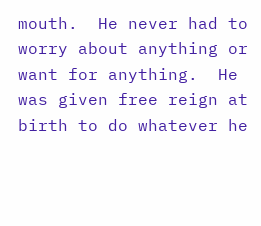mouth.  He never had to worry about anything or want for anything.  He was given free reign at birth to do whatever he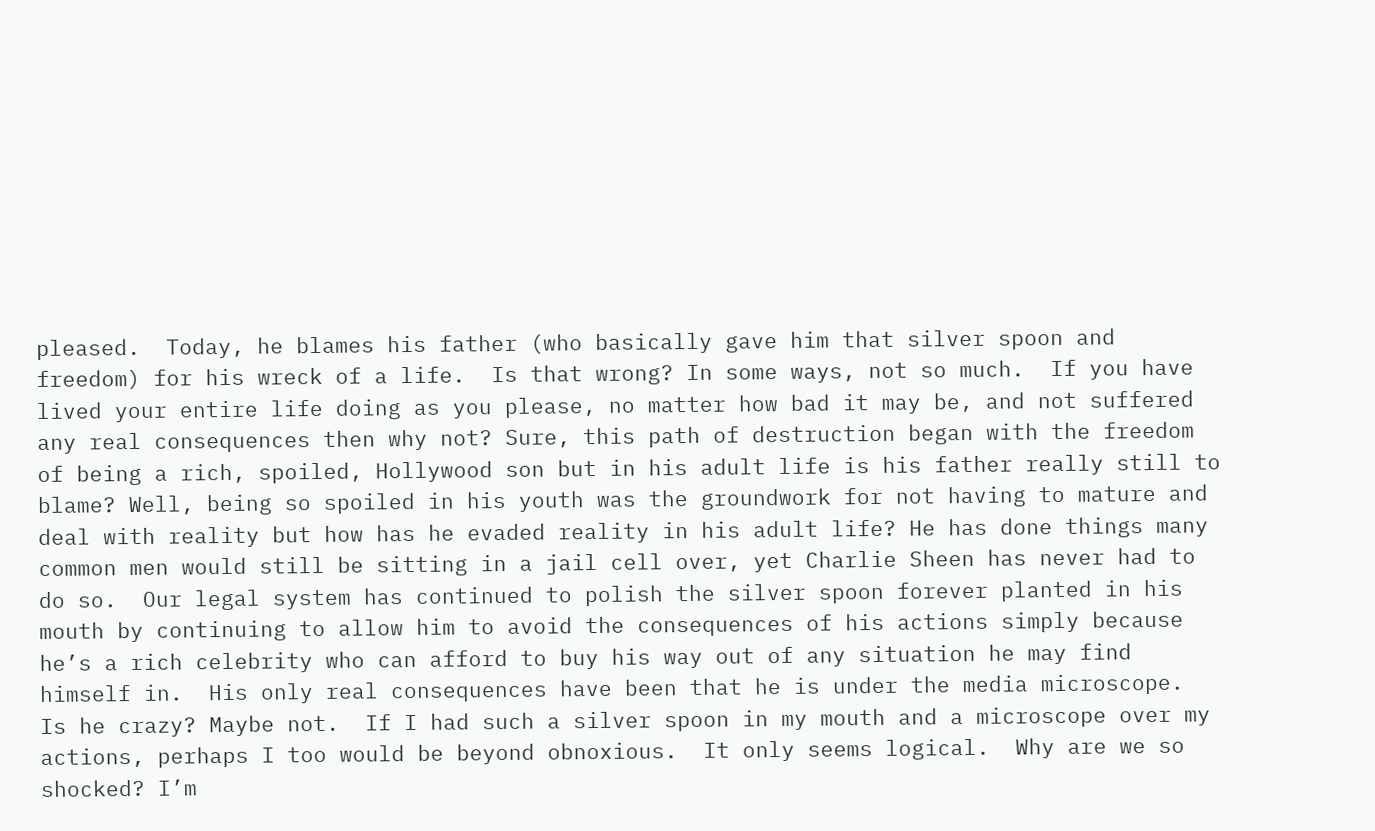pleased.  Today, he blames his father (who basically gave him that silver spoon and freedom) for his wreck of a life.  Is that wrong? In some ways, not so much.  If you have lived your entire life doing as you please, no matter how bad it may be, and not suffered any real consequences then why not? Sure, this path of destruction began with the freedom of being a rich, spoiled, Hollywood son but in his adult life is his father really still to blame? Well, being so spoiled in his youth was the groundwork for not having to mature and deal with reality but how has he evaded reality in his adult life? He has done things many common men would still be sitting in a jail cell over, yet Charlie Sheen has never had to do so.  Our legal system has continued to polish the silver spoon forever planted in his mouth by continuing to allow him to avoid the consequences of his actions simply because he’s a rich celebrity who can afford to buy his way out of any situation he may find himself in.  His only real consequences have been that he is under the media microscope.  Is he crazy? Maybe not.  If I had such a silver spoon in my mouth and a microscope over my actions, perhaps I too would be beyond obnoxious.  It only seems logical.  Why are we so shocked? I’m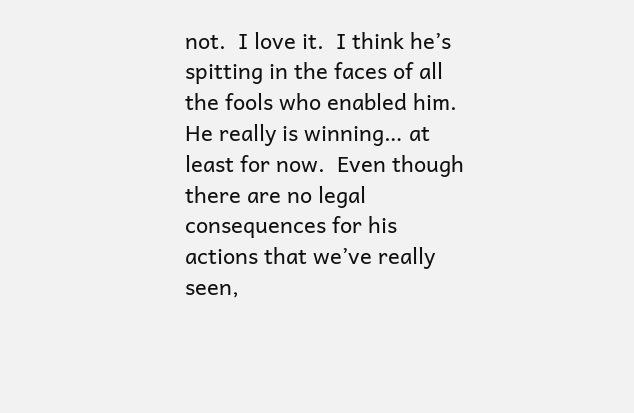not.  I love it.  I think he’s spitting in the faces of all the fools who enabled him.  He really is winning… at least for now.  Even though there are no legal consequences for his actions that we’ve really seen,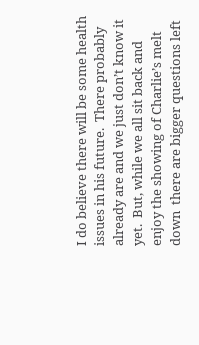I do believe there will be some health issues in his future.  There probably already are and we just don’t know it yet.  But, while we all sit back and enjoy the showing of Charlie’s melt down  there are bigger questions left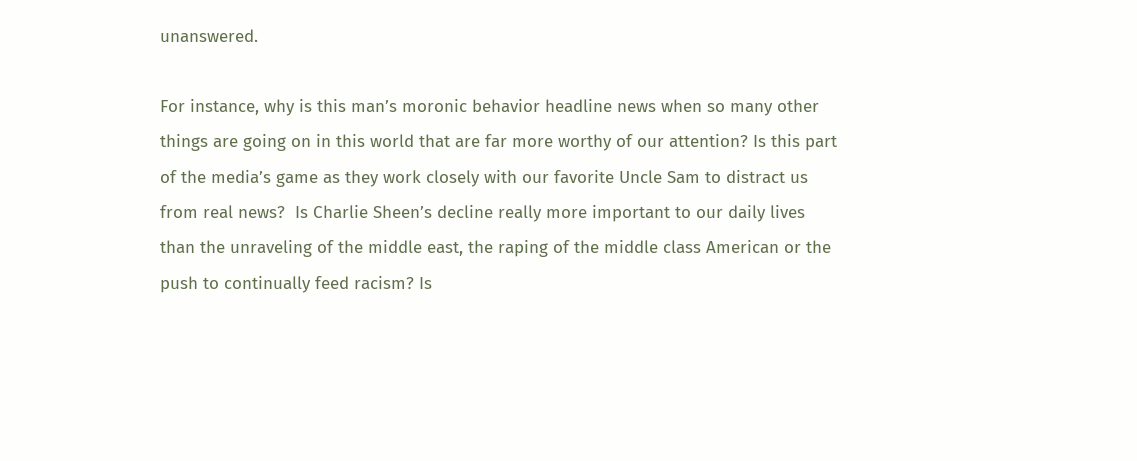unanswered.

For instance, why is this man’s moronic behavior headline news when so many other things are going on in this world that are far more worthy of our attention? Is this part of the media’s game as they work closely with our favorite Uncle Sam to distract us from real news?  Is Charlie Sheen’s decline really more important to our daily lives than the unraveling of the middle east, the raping of the middle class American or the push to continually feed racism? Is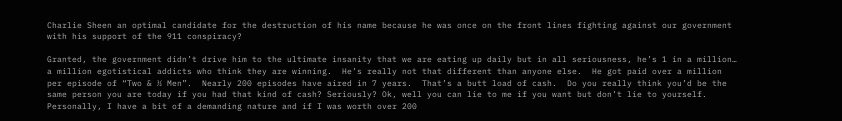Charlie Sheen an optimal candidate for the destruction of his name because he was once on the front lines fighting against our government with his support of the 911 conspiracy?

Granted, the government didn’t drive him to the ultimate insanity that we are eating up daily but in all seriousness, he’s 1 in a million… a million egotistical addicts who think they are winning.  He’s really not that different than anyone else.  He got paid over a million per episode of “Two & ½ Men”.  Nearly 200 episodes have aired in 7 years.  That’s a butt load of cash.  Do you really think you’d be the same person you are today if you had that kind of cash? Seriously? Ok, well you can lie to me if you want but don’t lie to yourself.  Personally, I have a bit of a demanding nature and if I was worth over 200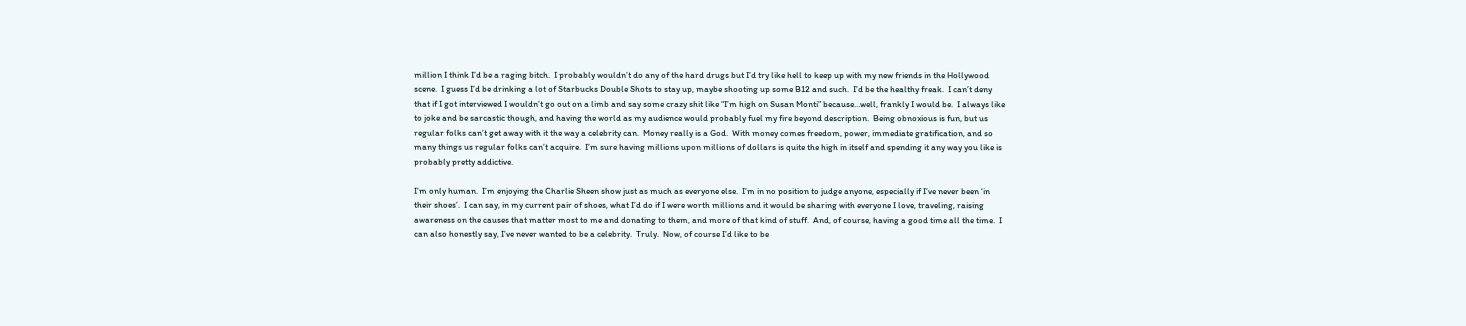million I think I’d be a raging bitch.  I probably wouldn’t do any of the hard drugs but I’d try like hell to keep up with my new friends in the Hollywood scene.  I guess I’d be drinking a lot of Starbucks Double Shots to stay up, maybe shooting up some B12 and such.  I’d be the healthy freak.  I can’t deny that if I got interviewed I wouldn’t go out on a limb and say some crazy shit like “I’m high on Susan Monti” because…well, frankly I would be.  I always like to joke and be sarcastic though, and having the world as my audience would probably fuel my fire beyond description.  Being obnoxious is fun, but us regular folks can’t get away with it the way a celebrity can.  Money really is a God.  With money comes freedom, power, immediate gratification, and so many things us regular folks can’t acquire.  I’m sure having millions upon millions of dollars is quite the high in itself and spending it any way you like is probably pretty addictive.

I’m only human.  I’m enjoying the Charlie Sheen show just as much as everyone else.  I’m in no position to judge anyone, especially if I’ve never been ‘in their shoes’.  I can say, in my current pair of shoes, what I’d do if I were worth millions and it would be sharing with everyone I love, traveling, raising awareness on the causes that matter most to me and donating to them, and more of that kind of stuff.  And, of course, having a good time all the time.  I can also honestly say, I’ve never wanted to be a celebrity.  Truly.  Now, of course I’d like to be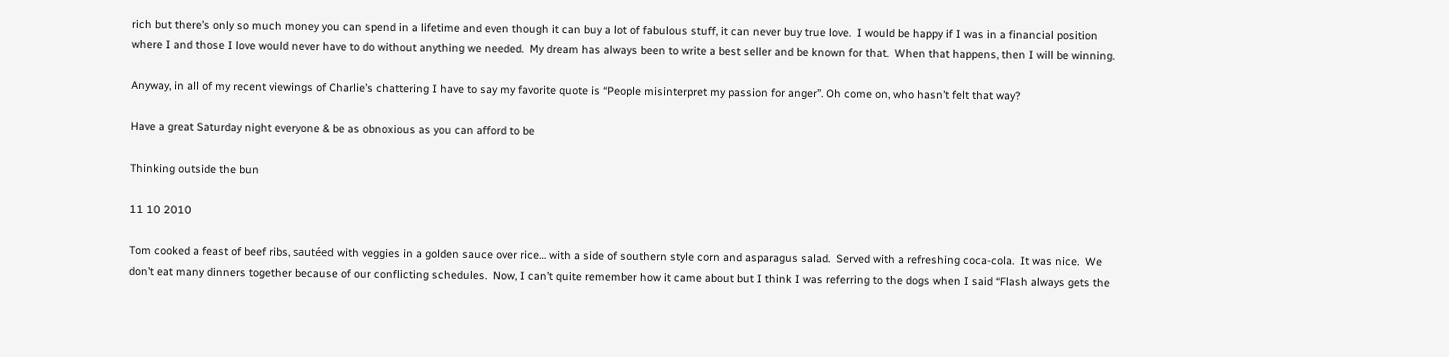rich but there’s only so much money you can spend in a lifetime and even though it can buy a lot of fabulous stuff, it can never buy true love.  I would be happy if I was in a financial position where I and those I love would never have to do without anything we needed.  My dream has always been to write a best seller and be known for that.  When that happens, then I will be winning.

Anyway, in all of my recent viewings of Charlie’s chattering I have to say my favorite quote is “People misinterpret my passion for anger”. Oh come on, who hasn’t felt that way?

Have a great Saturday night everyone & be as obnoxious as you can afford to be

Thinking outside the bun

11 10 2010

Tom cooked a feast of beef ribs, sautéed with veggies in a golden sauce over rice… with a side of southern style corn and asparagus salad.  Served with a refreshing coca-cola.  It was nice.  We don’t eat many dinners together because of our conflicting schedules.  Now, I can’t quite remember how it came about but I think I was referring to the dogs when I said “Flash always gets the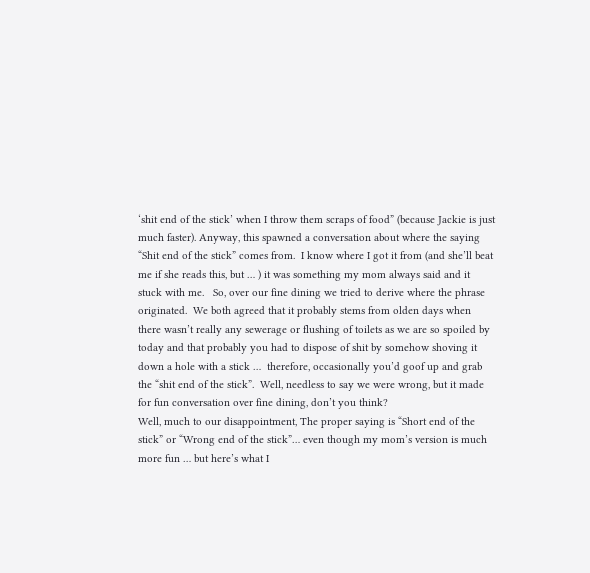‘shit end of the stick’ when I throw them scraps of food” (because Jackie is just much faster). Anyway, this spawned a conversation about where the saying “Shit end of the stick” comes from.  I know where I got it from (and she’ll beat me if she reads this, but … ) it was something my mom always said and it stuck with me.   So, over our fine dining we tried to derive where the phrase originated.  We both agreed that it probably stems from olden days when there wasn’t really any sewerage or flushing of toilets as we are so spoiled by today and that probably you had to dispose of shit by somehow shoving it down a hole with a stick …  therefore, occasionally you’d goof up and grab the “shit end of the stick”.  Well, needless to say we were wrong, but it made for fun conversation over fine dining, don’t you think?
Well, much to our disappointment, The proper saying is “Short end of the stick” or “Wrong end of the stick”… even though my mom’s version is much more fun … but here’s what I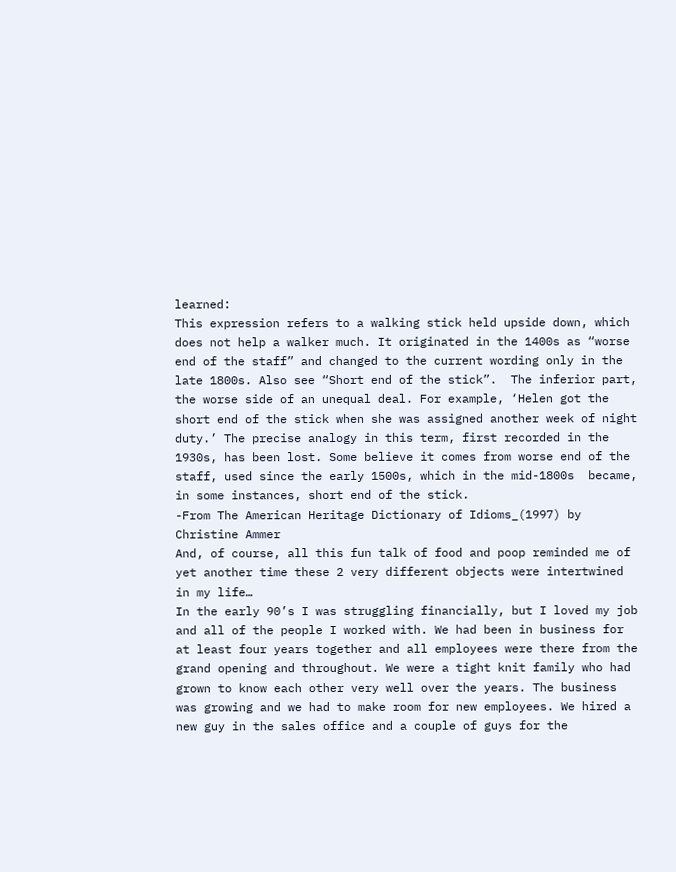learned:
This expression refers to a walking stick held upside down, which does not help a walker much. It originated in the 1400s as “worse end of the staff” and changed to the current wording only in the late 1800s. Also see “Short end of the stick”.  The inferior part, the worse side of an unequal deal. For example, ‘Helen got the short end of the stick when she was assigned another week of night duty.’ The precise analogy in this term, first recorded in the 1930s, has been lost. Some believe it comes from worse end of the staff, used since the early 1500s, which in the mid-1800s  became, in some instances, short end of the stick.
-From The American Heritage Dictionary of Idioms_(1997) by Christine Ammer
And, of course, all this fun talk of food and poop reminded me of yet another time these 2 very different objects were intertwined in my life…
In the early 90’s I was struggling financially, but I loved my job and all of the people I worked with. We had been in business for at least four years together and all employees were there from the grand opening and throughout. We were a tight knit family who had grown to know each other very well over the years. The business was growing and we had to make room for new employees. We hired a new guy in the sales office and a couple of guys for the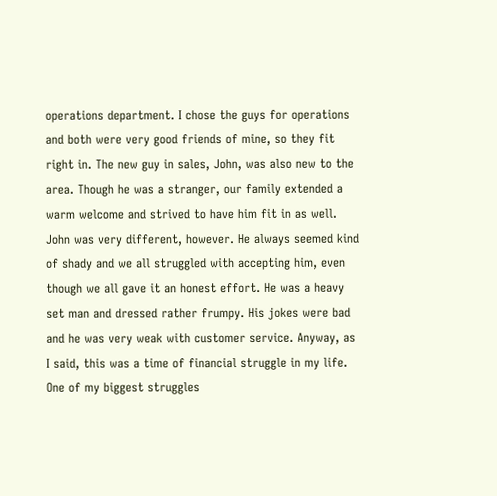operations department. I chose the guys for operations and both were very good friends of mine, so they fit right in. The new guy in sales, John, was also new to the area. Though he was a stranger, our family extended a warm welcome and strived to have him fit in as well. John was very different, however. He always seemed kind of shady and we all struggled with accepting him, even though we all gave it an honest effort. He was a heavy set man and dressed rather frumpy. His jokes were bad and he was very weak with customer service. Anyway, as I said, this was a time of financial struggle in my life. One of my biggest struggles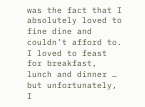was the fact that I absolutely loved to fine dine and couldn’t afford to. I loved to feast for breakfast, lunch and dinner … but unfortunately, I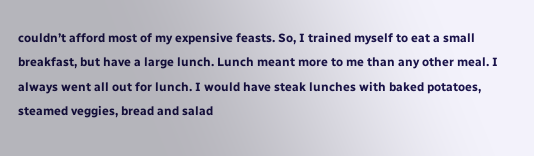couldn’t afford most of my expensive feasts. So, I trained myself to eat a small breakfast, but have a large lunch. Lunch meant more to me than any other meal. I always went all out for lunch. I would have steak lunches with baked potatoes, steamed veggies, bread and salad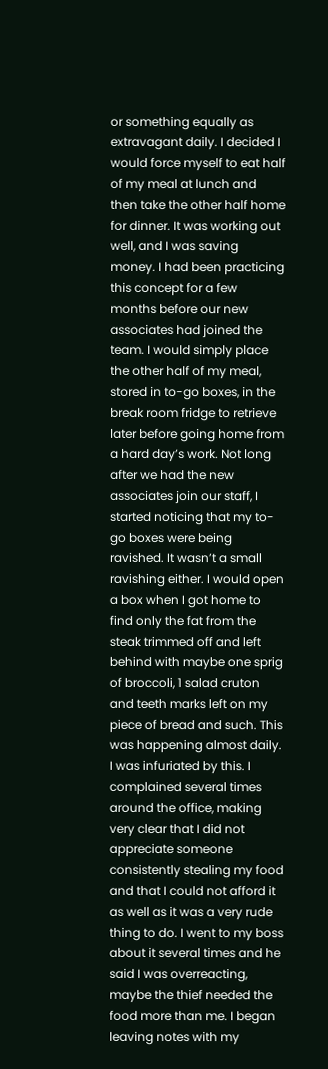or something equally as extravagant daily. I decided I would force myself to eat half of my meal at lunch and then take the other half home for dinner. It was working out well, and I was saving money. I had been practicing this concept for a few months before our new associates had joined the team. I would simply place the other half of my meal, stored in to-go boxes, in the break room fridge to retrieve later before going home from a hard day’s work. Not long after we had the new associates join our staff, I started noticing that my to-go boxes were being ravished. It wasn’t a small ravishing either. I would open a box when I got home to find only the fat from the steak trimmed off and left behind with maybe one sprig of broccoli, 1 salad cruton and teeth marks left on my piece of bread and such. This was happening almost daily. I was infuriated by this. I complained several times around the office, making very clear that I did not appreciate someone consistently stealing my food and that I could not afford it as well as it was a very rude thing to do. I went to my boss about it several times and he said I was overreacting, maybe the thief needed the food more than me. I began leaving notes with my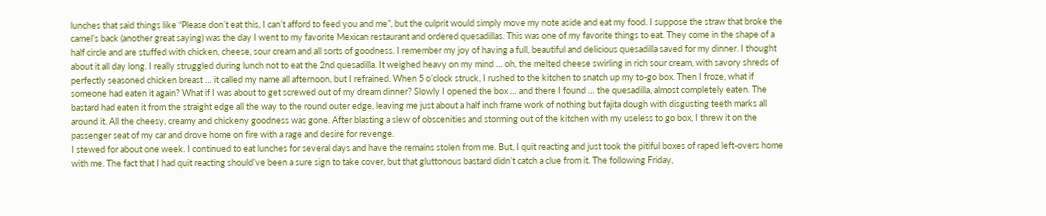lunches that said things like “Please don’t eat this, I can’t afford to feed you and me”, but the culprit would simply move my note aside and eat my food. I suppose the straw that broke the camel’s back (another great saying) was the day I went to my favorite Mexican restaurant and ordered quesadillas. This was one of my favorite things to eat. They come in the shape of a half circle and are stuffed with chicken, cheese, sour cream and all sorts of goodness. I remember my joy of having a full, beautiful and delicious quesadilla saved for my dinner. I thought about it all day long. I really struggled during lunch not to eat the 2nd quesadilla. It weighed heavy on my mind … oh, the melted cheese swirling in rich sour cream, with savory shreds of perfectly seasoned chicken breast … it called my name all afternoon, but I refrained. When 5 o’clock struck, I rushed to the kitchen to snatch up my to-go box. Then I froze, what if someone had eaten it again? What if I was about to get screwed out of my dream dinner? Slowly I opened the box … and there I found … the quesadilla, almost completely eaten. The bastard had eaten it from the straight edge all the way to the round outer edge, leaving me just about a half inch frame work of nothing but fajita dough with disgusting teeth marks all around it. All the cheesy, creamy and chickeny goodness was gone. After blasting a slew of obscenities and storming out of the kitchen with my useless to go box, I threw it on the passenger seat of my car and drove home on fire with a rage and desire for revenge.
I stewed for about one week. I continued to eat lunches for several days and have the remains stolen from me. But, I quit reacting and just took the pitiful boxes of raped left-overs home with me. The fact that I had quit reacting should’ve been a sure sign to take cover, but that gluttonous bastard didn’t catch a clue from it. The following Friday,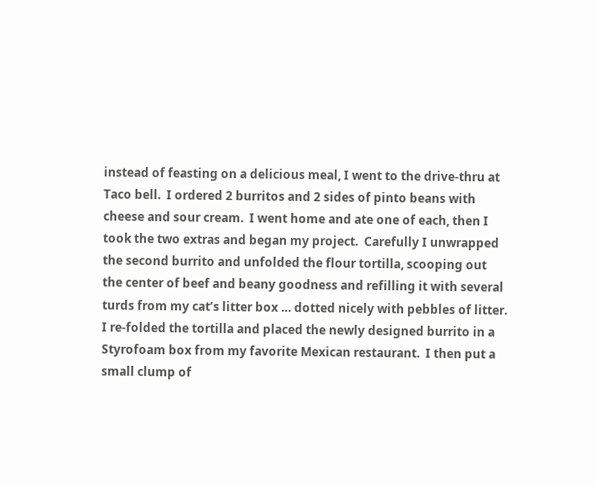instead of feasting on a delicious meal, I went to the drive-thru at Taco bell.  I ordered 2 burritos and 2 sides of pinto beans with cheese and sour cream.  I went home and ate one of each, then I took the two extras and began my project.  Carefully I unwrapped the second burrito and unfolded the flour tortilla, scooping out the center of beef and beany goodness and refilling it with several turds from my cat’s litter box … dotted nicely with pebbles of litter.  I re-folded the tortilla and placed the newly designed burrito in a Styrofoam box from my favorite Mexican restaurant.  I then put a small clump of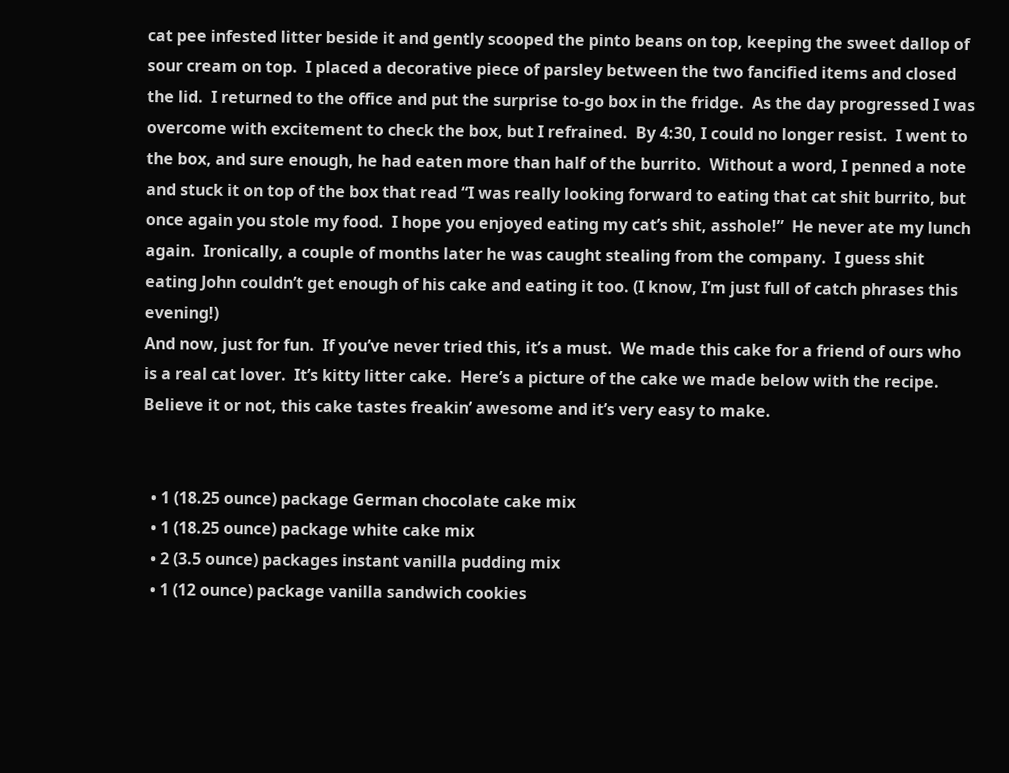cat pee infested litter beside it and gently scooped the pinto beans on top, keeping the sweet dallop of sour cream on top.  I placed a decorative piece of parsley between the two fancified items and closed the lid.  I returned to the office and put the surprise to-go box in the fridge.  As the day progressed I was overcome with excitement to check the box, but I refrained.  By 4:30, I could no longer resist.  I went to the box, and sure enough, he had eaten more than half of the burrito.  Without a word, I penned a note and stuck it on top of the box that read “I was really looking forward to eating that cat shit burrito, but once again you stole my food.  I hope you enjoyed eating my cat’s shit, asshole!”  He never ate my lunch again.  Ironically, a couple of months later he was caught stealing from the company.  I guess shit eating John couldn’t get enough of his cake and eating it too. (I know, I’m just full of catch phrases this evening!)
And now, just for fun.  If you’ve never tried this, it’s a must.  We made this cake for a friend of ours who is a real cat lover.  It’s kitty litter cake.  Here’s a picture of the cake we made below with the recipe.  Believe it or not, this cake tastes freakin’ awesome and it’s very easy to make.


  • 1 (18.25 ounce) package German chocolate cake mix
  • 1 (18.25 ounce) package white cake mix
  • 2 (3.5 ounce) packages instant vanilla pudding mix
  • 1 (12 ounce) package vanilla sandwich cookies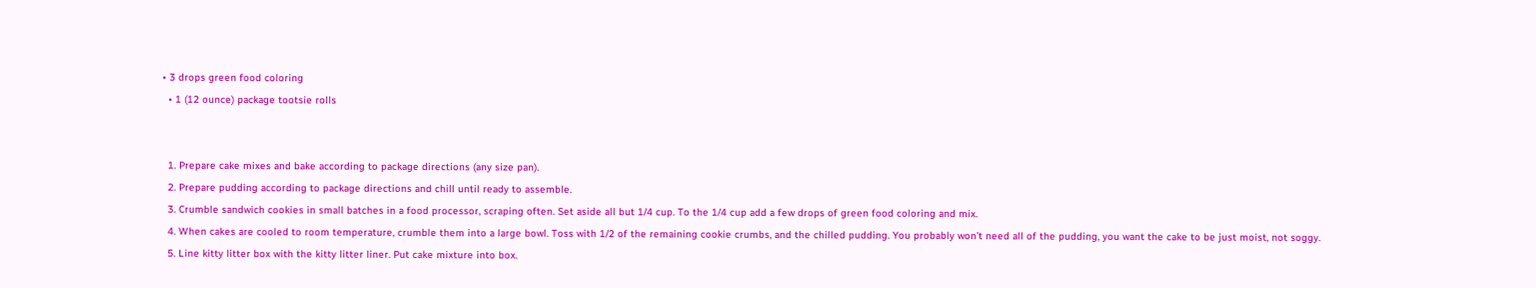• 3 drops green food coloring
  • 1 (12 ounce) package tootsie rolls


  1. Prepare cake mixes and bake according to package directions (any size pan).
  2. Prepare pudding according to package directions and chill until ready to assemble.
  3. Crumble sandwich cookies in small batches in a food processor, scraping often. Set aside all but 1/4 cup. To the 1/4 cup add a few drops of green food coloring and mix.
  4. When cakes are cooled to room temperature, crumble them into a large bowl. Toss with 1/2 of the remaining cookie crumbs, and the chilled pudding. You probably won’t need all of the pudding, you want the cake to be just moist, not soggy.
  5. Line kitty litter box with the kitty litter liner. Put cake mixture into box.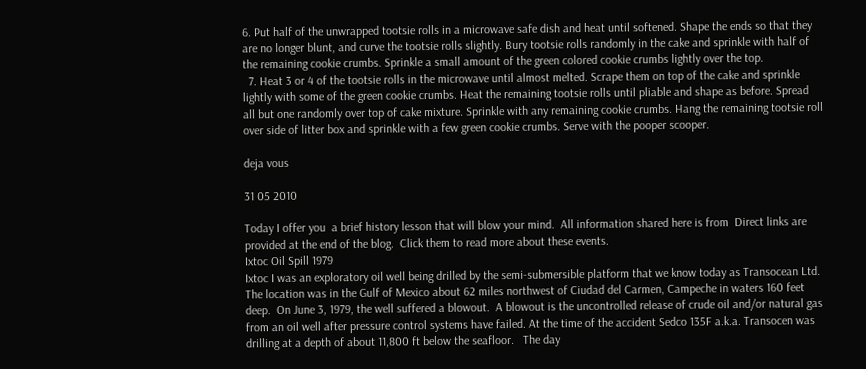6. Put half of the unwrapped tootsie rolls in a microwave safe dish and heat until softened. Shape the ends so that they are no longer blunt, and curve the tootsie rolls slightly. Bury tootsie rolls randomly in the cake and sprinkle with half of the remaining cookie crumbs. Sprinkle a small amount of the green colored cookie crumbs lightly over the top.
  7. Heat 3 or 4 of the tootsie rolls in the microwave until almost melted. Scrape them on top of the cake and sprinkle lightly with some of the green cookie crumbs. Heat the remaining tootsie rolls until pliable and shape as before. Spread all but one randomly over top of cake mixture. Sprinkle with any remaining cookie crumbs. Hang the remaining tootsie roll over side of litter box and sprinkle with a few green cookie crumbs. Serve with the pooper scooper.

deja vous

31 05 2010

Today I offer you  a brief history lesson that will blow your mind.  All information shared here is from  Direct links are provided at the end of the blog.  Click them to read more about these events.
Ixtoc Oil Spill 1979
Ixtoc I was an exploratory oil well being drilled by the semi-submersible platform that we know today as Transocean Ltd.  The location was in the Gulf of Mexico about 62 miles northwest of Ciudad del Carmen, Campeche in waters 160 feet deep.  On June 3, 1979, the well suffered a blowout.  A blowout is the uncontrolled release of crude oil and/or natural gas from an oil well after pressure control systems have failed. At the time of the accident Sedco 135F a.k.a. Transocen was drilling at a depth of about 11,800 ft below the seafloor.   The day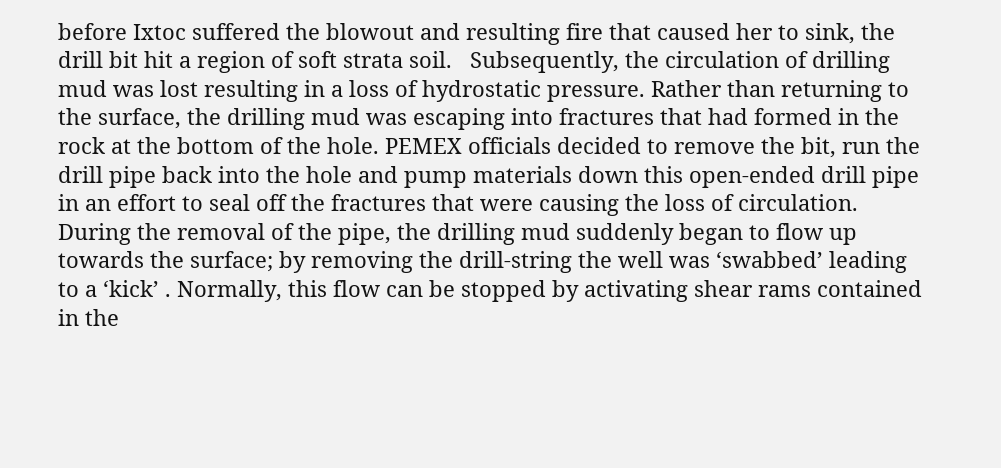before Ixtoc suffered the blowout and resulting fire that caused her to sink, the drill bit hit a region of soft strata soil.   Subsequently, the circulation of drilling mud was lost resulting in a loss of hydrostatic pressure. Rather than returning to the surface, the drilling mud was escaping into fractures that had formed in the rock at the bottom of the hole. PEMEX officials decided to remove the bit, run the drill pipe back into the hole and pump materials down this open-ended drill pipe in an effort to seal off the fractures that were causing the loss of circulation. During the removal of the pipe, the drilling mud suddenly began to flow up towards the surface; by removing the drill-string the well was ‘swabbed’ leading to a ‘kick’ . Normally, this flow can be stopped by activating shear rams contained in the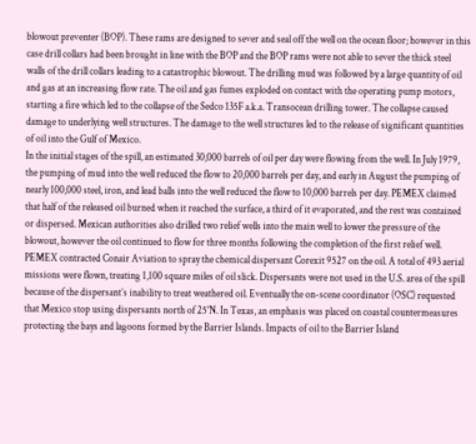blowout preventer (BOP). These rams are designed to sever and seal off the well on the ocean floor; however in this case drill collars had been brought in line with the BOP and the BOP rams were not able to sever the thick steel walls of the drill collars leading to a catastrophic blowout. The drilling mud was followed by a large quantity of oil and gas at an increasing flow rate. The oil and gas fumes exploded on contact with the operating pump motors, starting a fire which led to the collapse of the Sedco 135F a.k.a. Transocean drilling tower. The collapse caused damage to underlying well structures. The damage to the well structures led to the release of significant quantities of oil into the Gulf of Mexico.
In the initial stages of the spill, an estimated 30,000 barrels of oil per day were flowing from the well. In July 1979, the pumping of mud into the well reduced the flow to 20,000 barrels per day, and early in August the pumping of nearly 100,000 steel, iron, and lead balls into the well reduced the flow to 10,000 barrels per day. PEMEX claimed that half of the released oil burned when it reached the surface, a third of it evaporated, and the rest was contained or dispersed. Mexican authorities also drilled two relief wells into the main well to lower the pressure of the blowout, however the oil continued to flow for three months following the completion of the first relief well. PEMEX contracted Conair Aviation to spray the chemical dispersant Corexit 9527 on the oil. A total of 493 aerial missions were flown, treating 1,100 square miles of oil slick. Dispersants were not used in the U.S. area of the spill because of the dispersant’s inability to treat weathered oil. Eventually the on-scene coordinator (OSC) requested that Mexico stop using dispersants north of 25°N. In Texas, an emphasis was placed on coastal countermeasures protecting the bays and lagoons formed by the Barrier Islands. Impacts of oil to the Barrier Island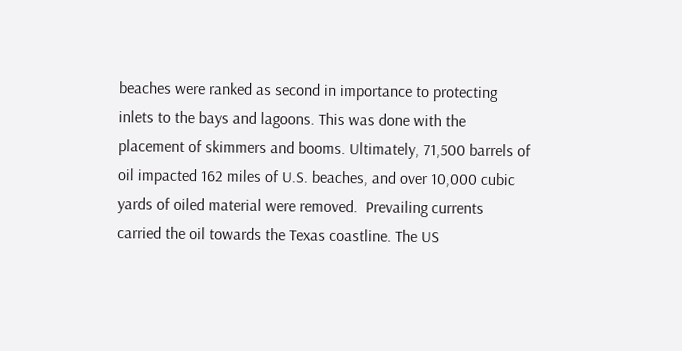beaches were ranked as second in importance to protecting inlets to the bays and lagoons. This was done with the placement of skimmers and booms. Ultimately, 71,500 barrels of oil impacted 162 miles of U.S. beaches, and over 10,000 cubic yards of oiled material were removed.  Prevailing currents carried the oil towards the Texas coastline. The US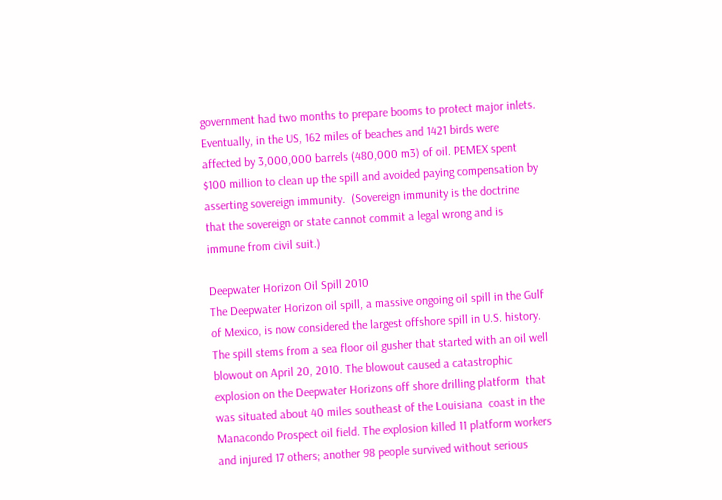government had two months to prepare booms to protect major inlets. Eventually, in the US, 162 miles of beaches and 1421 birds were affected by 3,000,000 barrels (480,000 m3) of oil. PEMEX spent $100 million to clean up the spill and avoided paying compensation by asserting sovereign immunity.  (Sovereign immunity is the doctrine that the sovereign or state cannot commit a legal wrong and is immune from civil suit.)

Deepwater Horizon Oil Spill 2010
The Deepwater Horizon oil spill, a massive ongoing oil spill in the Gulf of Mexico, is now considered the largest offshore spill in U.S. history. The spill stems from a sea floor oil gusher that started with an oil well blowout on April 20, 2010. The blowout caused a catastrophic explosion on the Deepwater Horizons off shore drilling platform  that was situated about 40 miles southeast of the Louisiana  coast in the Manacondo Prospect oil field. The explosion killed 11 platform workers and injured 17 others; another 98 people survived without serious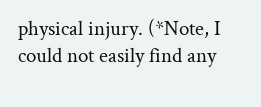physical injury. (*Note, I could not easily find any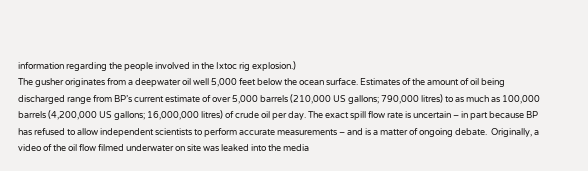information regarding the people involved in the Ixtoc rig explosion.)
The gusher originates from a deepwater oil well 5,000 feet below the ocean surface. Estimates of the amount of oil being discharged range from BP’s current estimate of over 5,000 barrels (210,000 US gallons; 790,000 litres) to as much as 100,000 barrels (4,200,000 US gallons; 16,000,000 litres) of crude oil per day. The exact spill flow rate is uncertain – in part because BP has refused to allow independent scientists to perform accurate measurements – and is a matter of ongoing debate.  Originally, a video of the oil flow filmed underwater on site was leaked into the media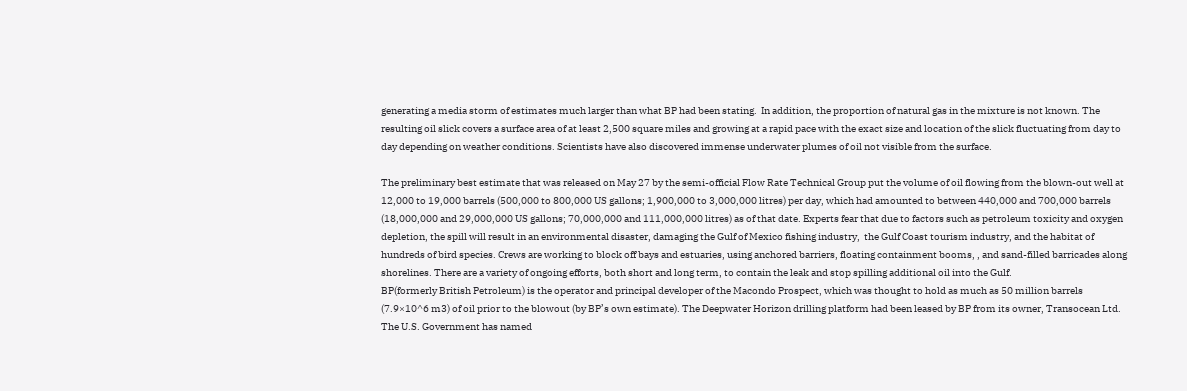generating a media storm of estimates much larger than what BP had been stating.  In addition, the proportion of natural gas in the mixture is not known. The resulting oil slick covers a surface area of at least 2,500 square miles and growing at a rapid pace with the exact size and location of the slick fluctuating from day to day depending on weather conditions. Scientists have also discovered immense underwater plumes of oil not visible from the surface.

The preliminary best estimate that was released on May 27 by the semi-official Flow Rate Technical Group put the volume of oil flowing from the blown-out well at 12,000 to 19,000 barrels (500,000 to 800,000 US gallons; 1,900,000 to 3,000,000 litres) per day, which had amounted to between 440,000 and 700,000 barrels (18,000,000 and 29,000,000 US gallons; 70,000,000 and 111,000,000 litres) as of that date. Experts fear that due to factors such as petroleum toxicity and oxygen depletion, the spill will result in an environmental disaster, damaging the Gulf of Mexico fishing industry,  the Gulf Coast tourism industry, and the habitat of hundreds of bird species. Crews are working to block off bays and estuaries, using anchored barriers, floating containment booms, , and sand-filled barricades along shorelines. There are a variety of ongoing efforts, both short and long term, to contain the leak and stop spilling additional oil into the Gulf.
BP(formerly British Petroleum) is the operator and principal developer of the Macondo Prospect, which was thought to hold as much as 50 million barrels (7.9×10^6 m3) of oil prior to the blowout (by BP’s own estimate). The Deepwater Horizon drilling platform had been leased by BP from its owner, Transocean Ltd. The U.S. Government has named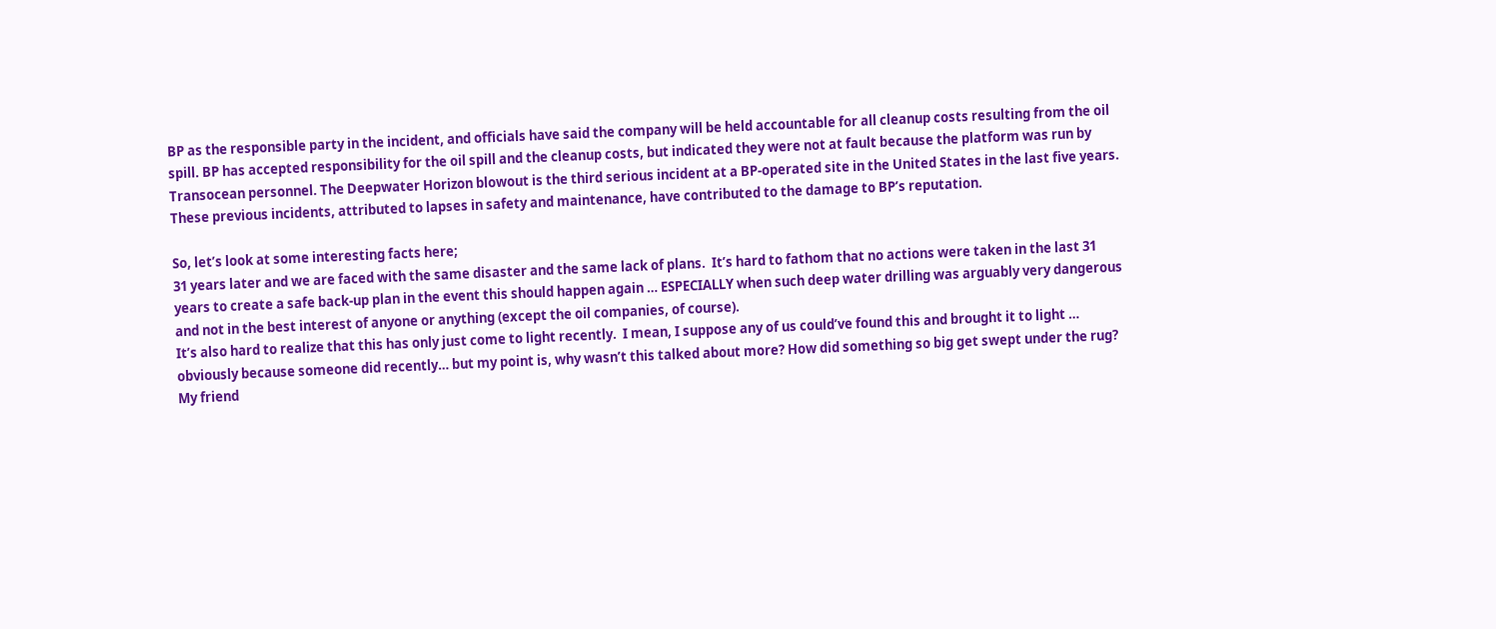BP as the responsible party in the incident, and officials have said the company will be held accountable for all cleanup costs resulting from the oil spill. BP has accepted responsibility for the oil spill and the cleanup costs, but indicated they were not at fault because the platform was run by Transocean personnel. The Deepwater Horizon blowout is the third serious incident at a BP-operated site in the United States in the last five years. These previous incidents, attributed to lapses in safety and maintenance, have contributed to the damage to BP’s reputation.

So, let’s look at some interesting facts here;
31 years later and we are faced with the same disaster and the same lack of plans.  It’s hard to fathom that no actions were taken in the last 31 years to create a safe back-up plan in the event this should happen again … ESPECIALLY when such deep water drilling was arguably very dangerous and not in the best interest of anyone or anything (except the oil companies, of course).
It’s also hard to realize that this has only just come to light recently.  I mean, I suppose any of us could’ve found this and brought it to light … obviously because someone did recently… but my point is, why wasn’t this talked about more? How did something so big get swept under the rug?
My friend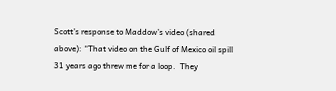Scott’s response to Maddow’s video (shared above): “That video on the Gulf of Mexico oil spill 31 years ago threw me for a loop.  They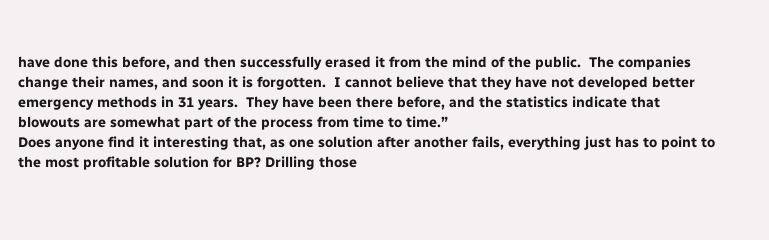have done this before, and then successfully erased it from the mind of the public.  The companies change their names, and soon it is forgotten.  I cannot believe that they have not developed better emergency methods in 31 years.  They have been there before, and the statistics indicate that blowouts are somewhat part of the process from time to time.”
Does anyone find it interesting that, as one solution after another fails, everything just has to point to the most profitable solution for BP? Drilling those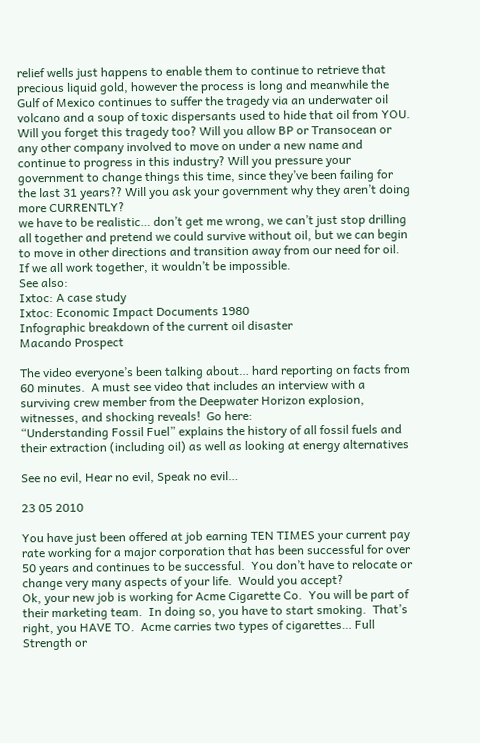relief wells just happens to enable them to continue to retrieve that precious liquid gold, however the process is long and meanwhile the Gulf of Mexico continues to suffer the tragedy via an underwater oil volcano and a soup of toxic dispersants used to hide that oil from YOU.
Will you forget this tragedy too? Will you allow BP or Transocean or any other company involved to move on under a new name and continue to progress in this industry? Will you pressure your government to change things this time, since they’ve been failing for the last 31 years?? Will you ask your government why they aren’t doing more CURRENTLY?
we have to be realistic… don’t get me wrong, we can’t just stop drilling all together and pretend we could survive without oil, but we can begin to move in other directions and transition away from our need for oil.  If we all work together, it wouldn’t be impossible.
See also:
Ixtoc: A case study
Ixtoc: Economic Impact Documents 1980
Infographic breakdown of the current oil disaster
Macando Prospect

The video everyone’s been talking about… hard reporting on facts from 60 minutes.  A must see video that includes an interview with a surviving crew member from the Deepwater Horizon explosion, witnesses, and shocking reveals!  Go here:
“Understanding Fossil Fuel” explains the history of all fossil fuels and their extraction (including oil) as well as looking at energy alternatives

See no evil, Hear no evil, Speak no evil…

23 05 2010

You have just been offered at job earning TEN TIMES your current pay rate working for a major corporation that has been successful for over 50 years and continues to be successful.  You don’t have to relocate or change very many aspects of your life.  Would you accept?
Ok, your new job is working for Acme Cigarette Co.  You will be part of their marketing team.  In doing so, you have to start smoking.  That’s right, you HAVE TO.  Acme carries two types of cigarettes… Full Strength or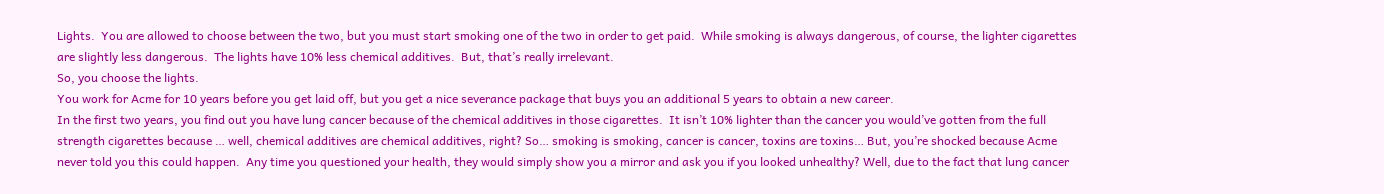Lights.  You are allowed to choose between the two, but you must start smoking one of the two in order to get paid.  While smoking is always dangerous, of course, the lighter cigarettes are slightly less dangerous.  The lights have 10% less chemical additives.  But, that’s really irrelevant.
So, you choose the lights.
You work for Acme for 10 years before you get laid off, but you get a nice severance package that buys you an additional 5 years to obtain a new career.
In the first two years, you find out you have lung cancer because of the chemical additives in those cigarettes.  It isn’t 10% lighter than the cancer you would’ve gotten from the full strength cigarettes because … well, chemical additives are chemical additives, right? So… smoking is smoking, cancer is cancer, toxins are toxins… But, you’re shocked because Acme never told you this could happen.  Any time you questioned your health, they would simply show you a mirror and ask you if you looked unhealthy? Well, due to the fact that lung cancer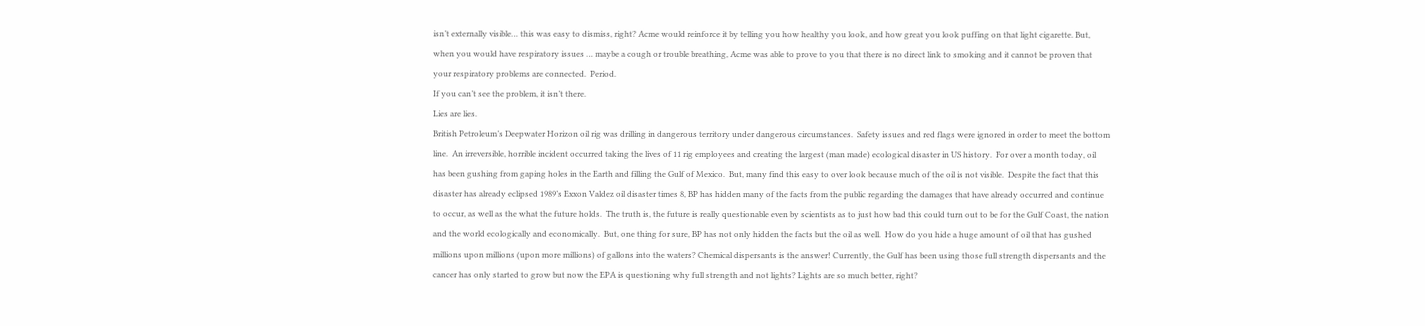isn’t externally visible… this was easy to dismiss, right? Acme would reinforce it by telling you how healthy you look, and how great you look puffing on that light cigarette. But, when you would have respiratory issues … maybe a cough or trouble breathing, Acme was able to prove to you that there is no direct link to smoking and it cannot be proven that your respiratory problems are connected.  Period.
If you can’t see the problem, it isn’t there.
Lies are lies.
British Petroleum’s Deepwater Horizon oil rig was drilling in dangerous territory under dangerous circumstances.  Safety issues and red flags were ignored in order to meet the bottom line.  An irreversible, horrible incident occurred taking the lives of 11 rig employees and creating the largest (man made) ecological disaster in US history.  For over a month today, oil has been gushing from gaping holes in the Earth and filling the Gulf of Mexico.  But, many find this easy to over look because much of the oil is not visible.  Despite the fact that this disaster has already eclipsed 1989’s Exxon Valdez oil disaster times 8, BP has hidden many of the facts from the public regarding the damages that have already occurred and continue to occur, as well as the what the future holds.  The truth is, the future is really questionable even by scientists as to just how bad this could turn out to be for the Gulf Coast, the nation and the world ecologically and economically.  But, one thing for sure, BP has not only hidden the facts but the oil as well.  How do you hide a huge amount of oil that has gushed millions upon millions (upon more millions) of gallons into the waters? Chemical dispersants is the answer! Currently, the Gulf has been using those full strength dispersants and the cancer has only started to grow but now the EPA is questioning why full strength and not lights? Lights are so much better, right?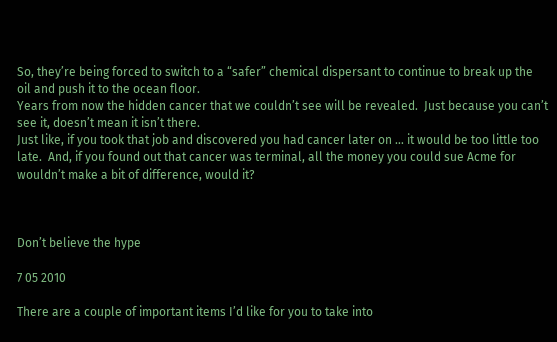So, they’re being forced to switch to a “safer” chemical dispersant to continue to break up the oil and push it to the ocean floor.
Years from now the hidden cancer that we couldn’t see will be revealed.  Just because you can’t see it, doesn’t mean it isn’t there.
Just like, if you took that job and discovered you had cancer later on … it would be too little too late.  And, if you found out that cancer was terminal, all the money you could sue Acme for wouldn’t make a bit of difference, would it?



Don’t believe the hype

7 05 2010

There are a couple of important items I’d like for you to take into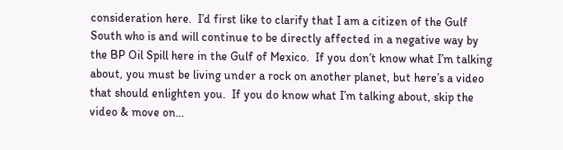consideration here.  I’d first like to clarify that I am a citizen of the Gulf South who is and will continue to be directly affected in a negative way by the BP Oil Spill here in the Gulf of Mexico.  If you don’t know what I’m talking about, you must be living under a rock on another planet, but here’s a video that should enlighten you.  If you do know what I’m talking about, skip the video & move on…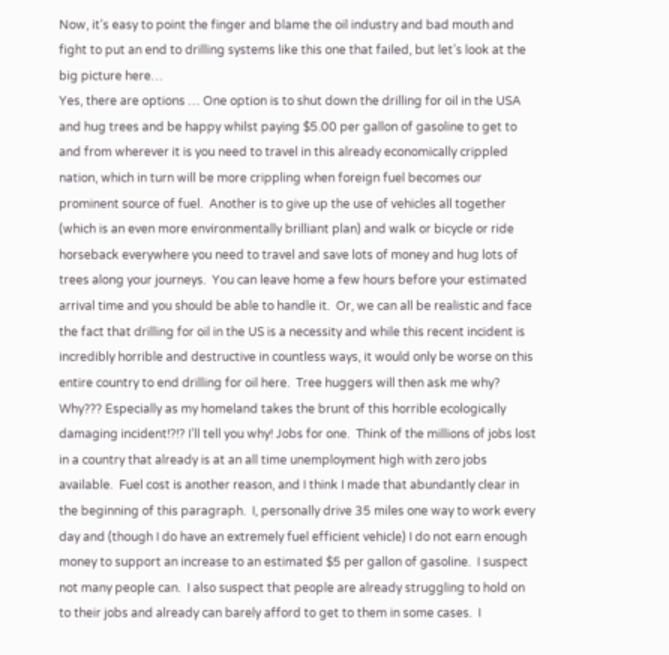Now, it’s easy to point the finger and blame the oil industry and bad mouth and fight to put an end to drilling systems like this one that failed, but let’s look at the big picture here…
Yes, there are options … One option is to shut down the drilling for oil in the USA and hug trees and be happy whilst paying $5.00 per gallon of gasoline to get to and from wherever it is you need to travel in this already economically crippled nation, which in turn will be more crippling when foreign fuel becomes our prominent source of fuel.  Another is to give up the use of vehicles all together  (which is an even more environmentally brilliant plan) and walk or bicycle or ride horseback everywhere you need to travel and save lots of money and hug lots of trees along your journeys.  You can leave home a few hours before your estimated arrival time and you should be able to handle it.  Or, we can all be realistic and face the fact that drilling for oil in the US is a necessity and while this recent incident is incredibly horrible and destructive in countless ways, it would only be worse on this entire country to end drilling for oil here.  Tree huggers will then ask me why? Why??? Especially as my homeland takes the brunt of this horrible ecologically damaging incident!?!? I’ll tell you why! Jobs for one.  Think of the millions of jobs lost in a country that already is at an all time unemployment high with zero jobs available.  Fuel cost is another reason, and I think I made that abundantly clear in the beginning of this paragraph.  I, personally drive 35 miles one way to work every day and (though I do have an extremely fuel efficient vehicle) I do not earn enough money to support an increase to an estimated $5 per gallon of gasoline.  I suspect not many people can.  I also suspect that people are already struggling to hold on to their jobs and already can barely afford to get to them in some cases.  I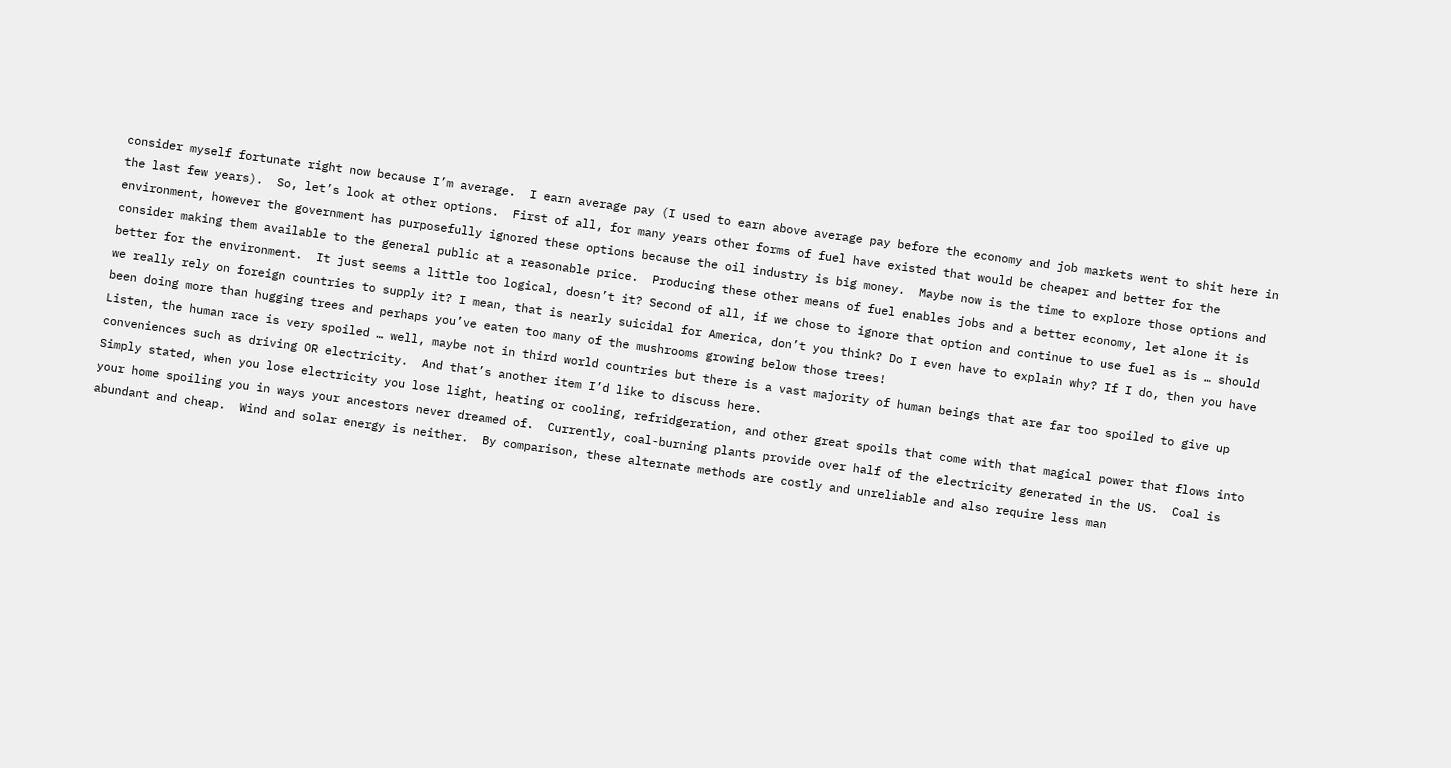consider myself fortunate right now because I’m average.  I earn average pay (I used to earn above average pay before the economy and job markets went to shit here in the last few years).  So, let’s look at other options.  First of all, for many years other forms of fuel have existed that would be cheaper and better for the environment, however the government has purposefully ignored these options because the oil industry is big money.  Maybe now is the time to explore those options and consider making them available to the general public at a reasonable price.  Producing these other means of fuel enables jobs and a better economy, let alone it is better for the environment.  It just seems a little too logical, doesn’t it? Second of all, if we chose to ignore that option and continue to use fuel as is … should we really rely on foreign countries to supply it? I mean, that is nearly suicidal for America, don’t you think? Do I even have to explain why? If I do, then you have been doing more than hugging trees and perhaps you’ve eaten too many of the mushrooms growing below those trees!
Listen, the human race is very spoiled … well, maybe not in third world countries but there is a vast majority of human beings that are far too spoiled to give up conveniences such as driving OR electricity.  And that’s another item I’d like to discuss here.
Simply stated, when you lose electricity you lose light, heating or cooling, refridgeration, and other great spoils that come with that magical power that flows into your home spoiling you in ways your ancestors never dreamed of.  Currently, coal-burning plants provide over half of the electricity generated in the US.  Coal is abundant and cheap.  Wind and solar energy is neither.  By comparison, these alternate methods are costly and unreliable and also require less man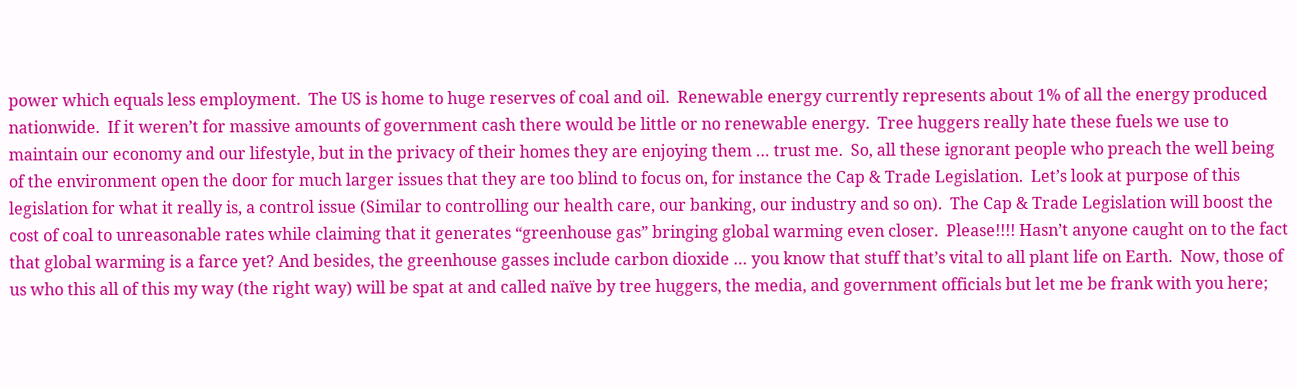power which equals less employment.  The US is home to huge reserves of coal and oil.  Renewable energy currently represents about 1% of all the energy produced nationwide.  If it weren’t for massive amounts of government cash there would be little or no renewable energy.  Tree huggers really hate these fuels we use to maintain our economy and our lifestyle, but in the privacy of their homes they are enjoying them … trust me.  So, all these ignorant people who preach the well being of the environment open the door for much larger issues that they are too blind to focus on, for instance the Cap & Trade Legislation.  Let’s look at purpose of this legislation for what it really is, a control issue (Similar to controlling our health care, our banking, our industry and so on).  The Cap & Trade Legislation will boost the cost of coal to unreasonable rates while claiming that it generates “greenhouse gas” bringing global warming even closer.  Please!!!! Hasn’t anyone caught on to the fact that global warming is a farce yet? And besides, the greenhouse gasses include carbon dioxide … you know that stuff that’s vital to all plant life on Earth.  Now, those of us who this all of this my way (the right way) will be spat at and called naïve by tree huggers, the media, and government officials but let me be frank with you here;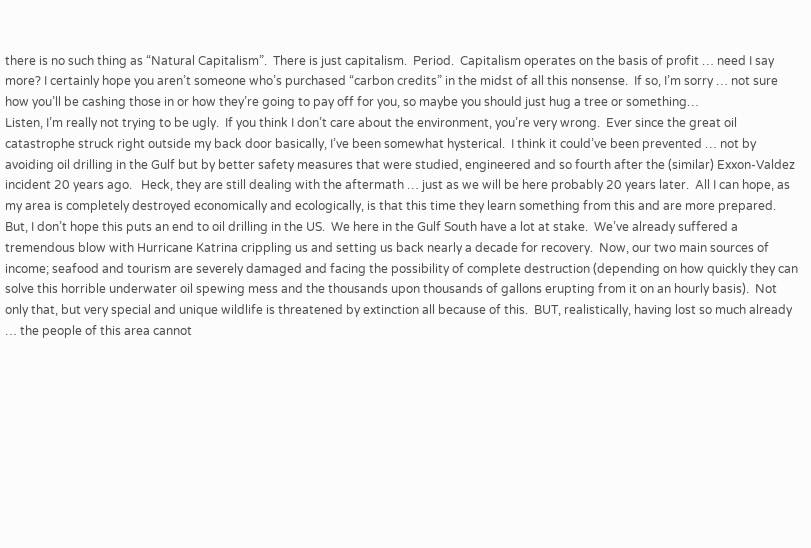there is no such thing as “Natural Capitalism”.  There is just capitalism.  Period.  Capitalism operates on the basis of profit … need I say more? I certainly hope you aren’t someone who’s purchased “carbon credits” in the midst of all this nonsense.  If so, I’m sorry … not sure how you’ll be cashing those in or how they’re going to pay off for you, so maybe you should just hug a tree or something…
Listen, I’m really not trying to be ugly.  If you think I don’t care about the environment, you’re very wrong.  Ever since the great oil catastrophe struck right outside my back door basically, I’ve been somewhat hysterical.  I think it could’ve been prevented … not by avoiding oil drilling in the Gulf but by better safety measures that were studied, engineered and so fourth after the (similar) Exxon-Valdez incident 20 years ago.   Heck, they are still dealing with the aftermath … just as we will be here probably 20 years later.  All I can hope, as my area is completely destroyed economically and ecologically, is that this time they learn something from this and are more prepared.  But, I don’t hope this puts an end to oil drilling in the US.  We here in the Gulf South have a lot at stake.  We’ve already suffered a tremendous blow with Hurricane Katrina crippling us and setting us back nearly a decade for recovery.  Now, our two main sources of income; seafood and tourism are severely damaged and facing the possibility of complete destruction (depending on how quickly they can solve this horrible underwater oil spewing mess and the thousands upon thousands of gallons erupting from it on an hourly basis).  Not only that, but very special and unique wildlife is threatened by extinction all because of this.  BUT, realistically, having lost so much already … the people of this area cannot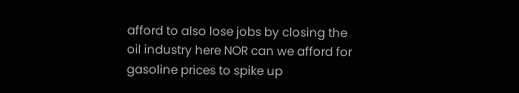afford to also lose jobs by closing the oil industry here NOR can we afford for gasoline prices to spike up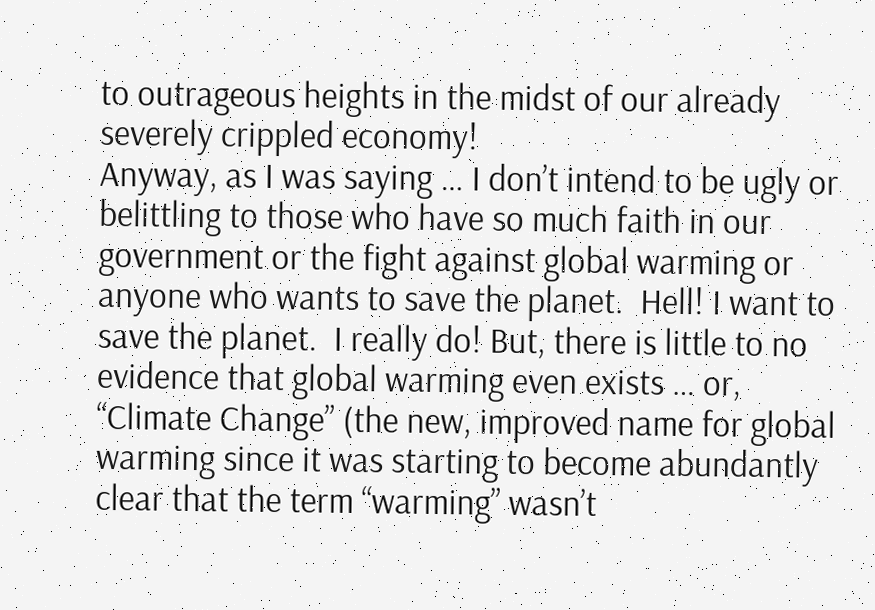to outrageous heights in the midst of our already severely crippled economy!
Anyway, as I was saying … I don’t intend to be ugly or belittling to those who have so much faith in our government or the fight against global warming or anyone who wants to save the planet.  Hell! I want to save the planet.  I really do! But, there is little to no evidence that global warming even exists … or, “Climate Change” (the new, improved name for global warming since it was starting to become abundantly clear that the term “warming” wasn’t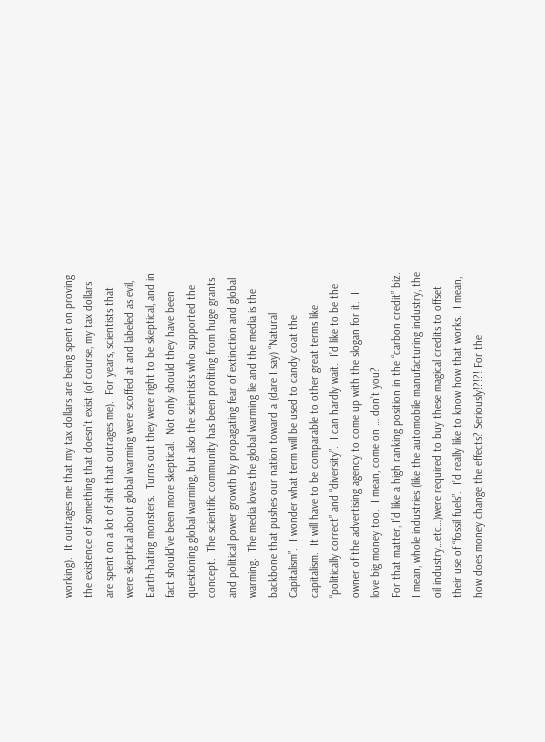working).  It outrages me that my tax dollars are being spent on proving the existence of something that doesn’t exist (of course, my tax dollars are spent on a lot of shit that outrages me).  For years, scientists that were skeptical about global warming were scoffed at and labeled as evil, Earth-hating monsters.  Turns out they were right to be skeptical, and in fact should’ve been more skeptical.  Not only should they have been questioning global warming, but also the scientists who supported the concept.  The scientific community has been profiting from huge grants and political power growth by propagating fear of extinction and global warming.  The media loves the global warming lie and the media is the backbone that pushes our nation toward a (dare I say) “Natural Capitalism”.  I wonder what term will be used to candy coat the capitalism.  It will have to be comparable to other great terms like “politically correct” and “diversity”.  I can hardly wait.  I’d like to be the owner of the advertising agency to come up with the slogan for it.  I love big money too.  I mean, come on … don’t you?
For that matter, I’d like a high ranking position in the “carbon credit” biz.  I mean, whole industries (like the automobile manufacturing industry, the oil industry…etc…)were required to buy these magical credits to offset their use of “fossil fuels”.  I’d really like to know how that works.  I mean, how does money change the effects? Seriously!?!?! For the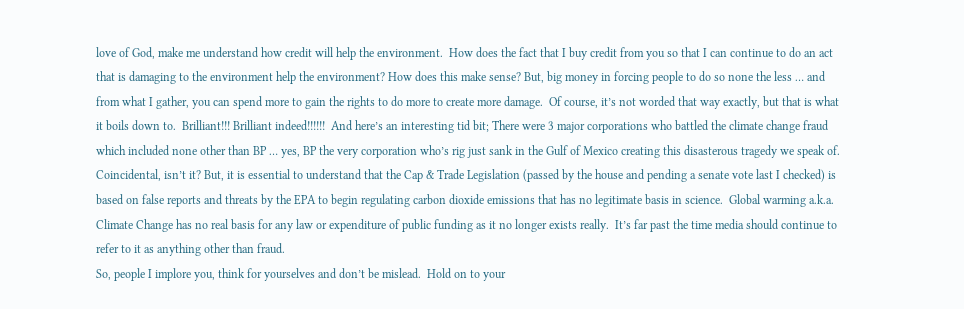love of God, make me understand how credit will help the environment.  How does the fact that I buy credit from you so that I can continue to do an act that is damaging to the environment help the environment? How does this make sense? But, big money in forcing people to do so none the less … and from what I gather, you can spend more to gain the rights to do more to create more damage.  Of course, it’s not worded that way exactly, but that is what it boils down to.  Brilliant!!! Brilliant indeed!!!!!!  And here’s an interesting tid bit; There were 3 major corporations who battled the climate change fraud which included none other than BP … yes, BP the very corporation who’s rig just sank in the Gulf of Mexico creating this disasterous tragedy we speak of.  Coincidental, isn’t it? But, it is essential to understand that the Cap & Trade Legislation (passed by the house and pending a senate vote last I checked) is based on false reports and threats by the EPA to begin regulating carbon dioxide emissions that has no legitimate basis in science.  Global warming a.k.a. Climate Change has no real basis for any law or expenditure of public funding as it no longer exists really.  It’s far past the time media should continue to refer to it as anything other than fraud.
So, people I implore you, think for yourselves and don’t be mislead.  Hold on to your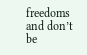freedoms and don’t be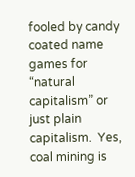fooled by candy coated name games for “natural capitalism” or just plain capitalism.  Yes, coal mining is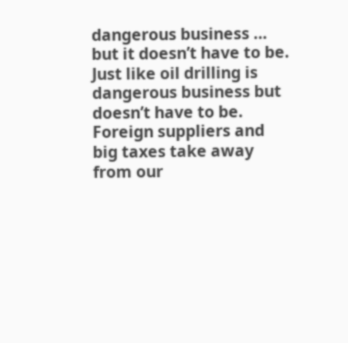dangerous business … but it doesn’t have to be.  Just like oil drilling is dangerous business but doesn’t have to be.  Foreign suppliers and big taxes take away from our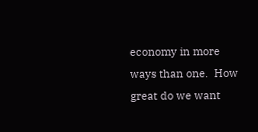economy in more ways than one.  How great do we want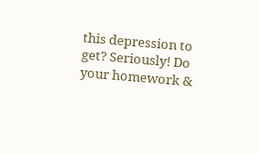this depression to get? Seriously! Do your homework &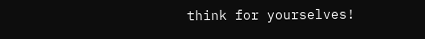think for yourselves!